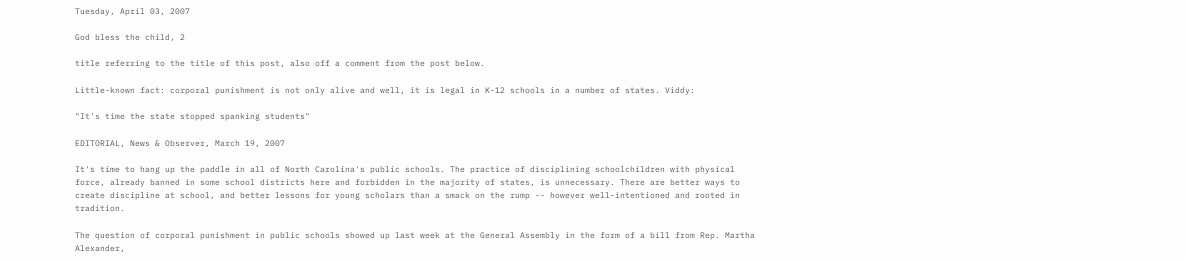Tuesday, April 03, 2007

God bless the child, 2

title referring to the title of this post, also off a comment from the post below.

Little-known fact: corporal punishment is not only alive and well, it is legal in K-12 schools in a number of states. Viddy:

"It's time the state stopped spanking students"

EDITORIAL, News & Observer, March 19, 2007

It's time to hang up the paddle in all of North Carolina's public schools. The practice of disciplining schoolchildren with physical force, already banned in some school districts here and forbidden in the majority of states, is unnecessary. There are better ways to create discipline at school, and better lessons for young scholars than a smack on the rump -- however well-intentioned and rooted in tradition.

The question of corporal punishment in public schools showed up last week at the General Assembly in the form of a bill from Rep. Martha Alexander,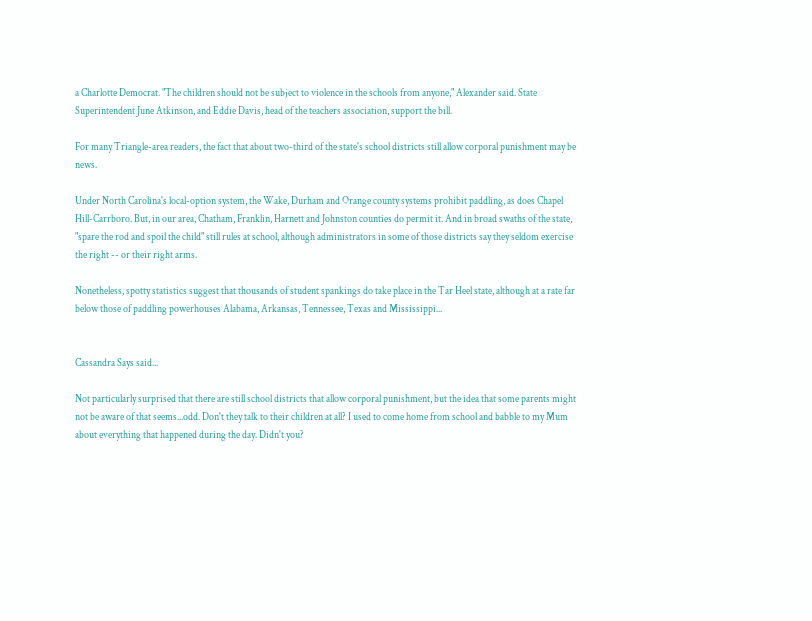a Charlotte Democrat. "The children should not be subject to violence in the schools from anyone," Alexander said. State Superintendent June Atkinson, and Eddie Davis, head of the teachers association, support the bill.

For many Triangle-area readers, the fact that about two-third of the state's school districts still allow corporal punishment may be news.

Under North Carolina's local-option system, the Wake, Durham and Orange county systems prohibit paddling, as does Chapel Hill-Carrboro. But, in our area, Chatham, Franklin, Harnett and Johnston counties do permit it. And in broad swaths of the state, "spare the rod and spoil the child" still rules at school, although administrators in some of those districts say they seldom exercise the right -- or their right arms.

Nonetheless, spotty statistics suggest that thousands of student spankings do take place in the Tar Heel state, although at a rate far below those of paddling powerhouses Alabama, Arkansas, Tennessee, Texas and Mississippi...


Cassandra Says said...

Not particularly surprised that there are still school districts that allow corporal punishment, but the idea that some parents might not be aware of that seems...odd. Don't they talk to their children at all? I used to come home from school and babble to my Mum about everything that happened during the day. Didn't you?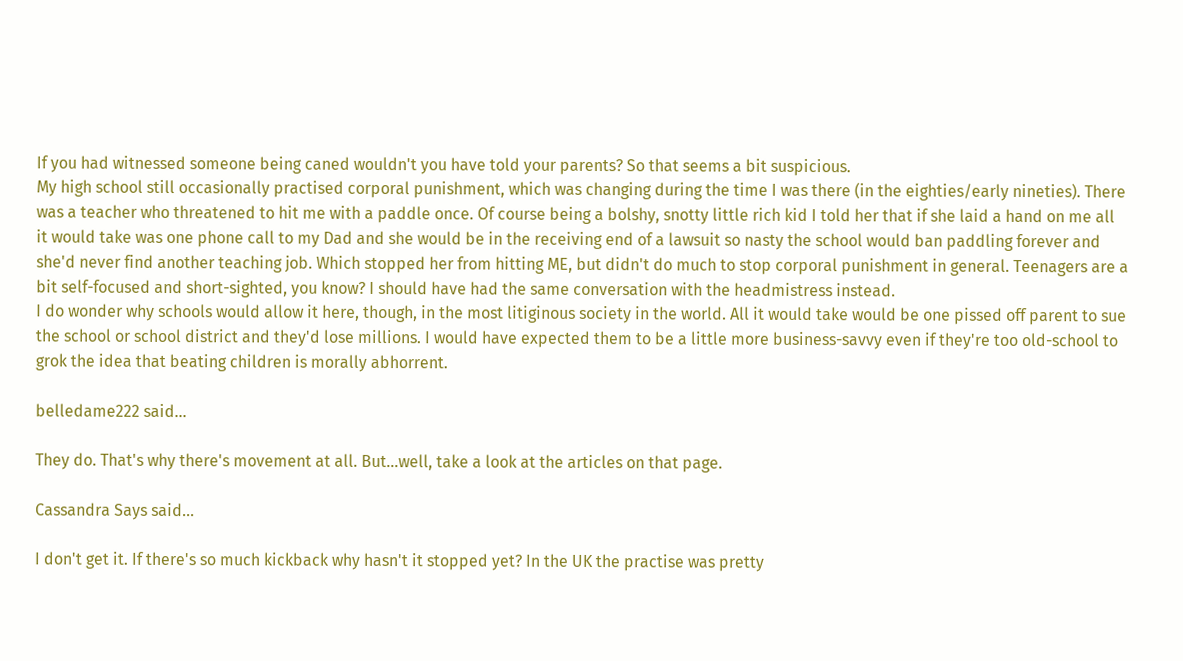If you had witnessed someone being caned wouldn't you have told your parents? So that seems a bit suspicious.
My high school still occasionally practised corporal punishment, which was changing during the time I was there (in the eighties/early nineties). There was a teacher who threatened to hit me with a paddle once. Of course being a bolshy, snotty little rich kid I told her that if she laid a hand on me all it would take was one phone call to my Dad and she would be in the receiving end of a lawsuit so nasty the school would ban paddling forever and she'd never find another teaching job. Which stopped her from hitting ME, but didn't do much to stop corporal punishment in general. Teenagers are a bit self-focused and short-sighted, you know? I should have had the same conversation with the headmistress instead.
I do wonder why schools would allow it here, though, in the most litiginous society in the world. All it would take would be one pissed off parent to sue the school or school district and they'd lose millions. I would have expected them to be a little more business-savvy even if they're too old-school to grok the idea that beating children is morally abhorrent.

belledame222 said...

They do. That's why there's movement at all. But...well, take a look at the articles on that page.

Cassandra Says said...

I don't get it. If there's so much kickback why hasn't it stopped yet? In the UK the practise was pretty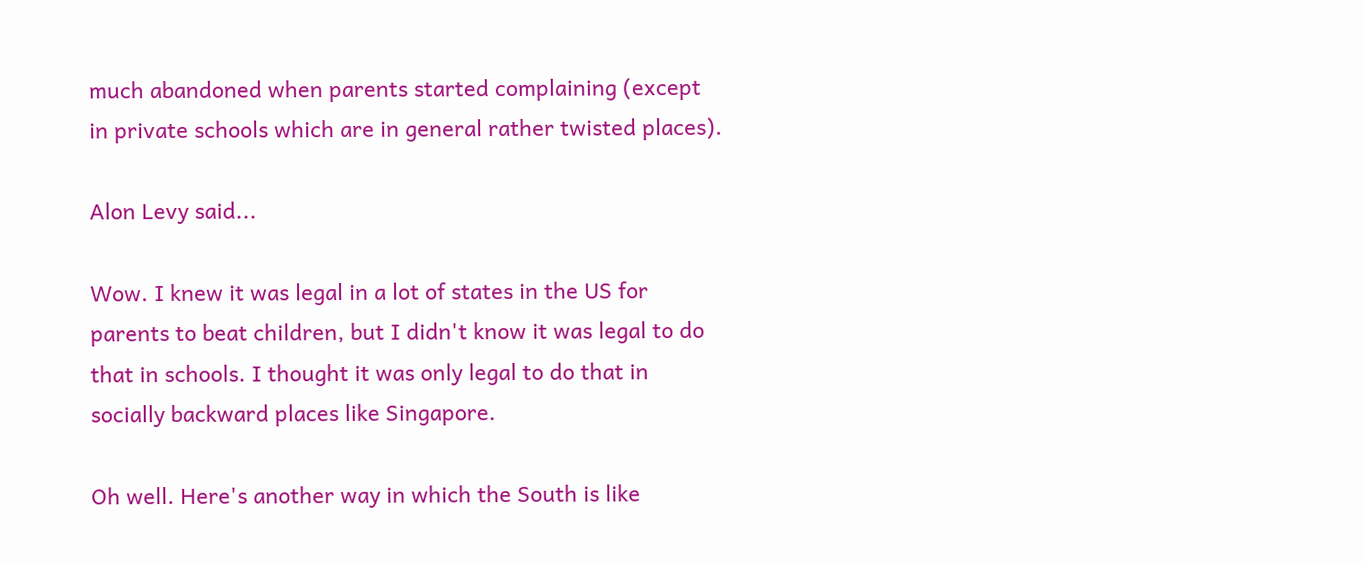much abandoned when parents started complaining (except in private schools which are in general rather twisted places).

Alon Levy said...

Wow. I knew it was legal in a lot of states in the US for parents to beat children, but I didn't know it was legal to do that in schools. I thought it was only legal to do that in socially backward places like Singapore.

Oh well. Here's another way in which the South is like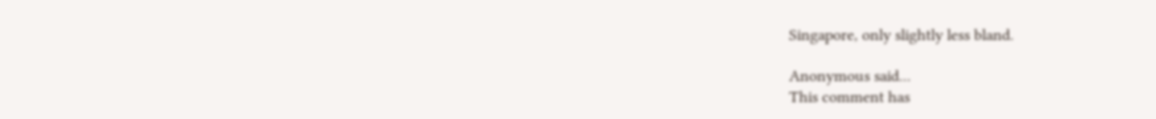Singapore, only slightly less bland.

Anonymous said...
This comment has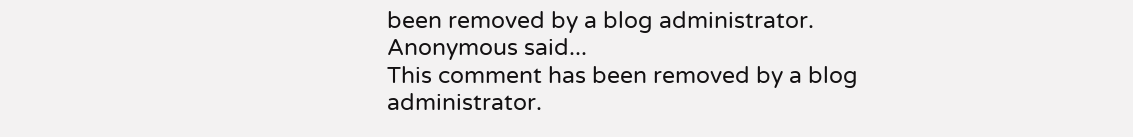been removed by a blog administrator.
Anonymous said...
This comment has been removed by a blog administrator.